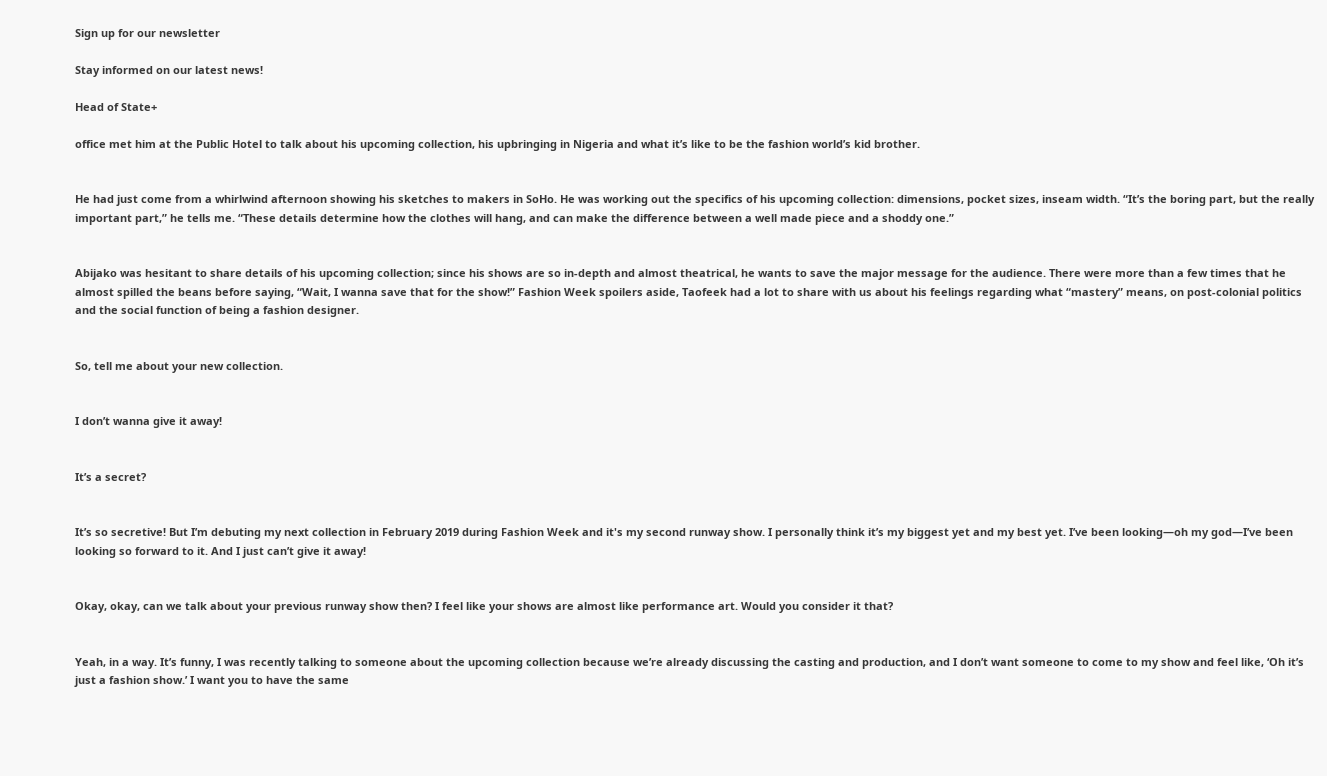Sign up for our newsletter

Stay informed on our latest news!

Head of State+

office met him at the Public Hotel to talk about his upcoming collection, his upbringing in Nigeria and what it’s like to be the fashion world’s kid brother.


He had just come from a whirlwind afternoon showing his sketches to makers in SoHo. He was working out the specifics of his upcoming collection: dimensions, pocket sizes, inseam width. “It’s the boring part, but the really important part,” he tells me. “These details determine how the clothes will hang, and can make the difference between a well made piece and a shoddy one.”


Abijako was hesitant to share details of his upcoming collection; since his shows are so in-depth and almost theatrical, he wants to save the major message for the audience. There were more than a few times that he almost spilled the beans before saying, “Wait, I wanna save that for the show!” Fashion Week spoilers aside, Taofeek had a lot to share with us about his feelings regarding what “mastery” means, on post-colonial politics and the social function of being a fashion designer.


So, tell me about your new collection.


I don’t wanna give it away!


It’s a secret?


It’s so secretive! But I’m debuting my next collection in February 2019 during Fashion Week and it's my second runway show. I personally think it’s my biggest yet and my best yet. I’ve been looking—oh my god—I’ve been looking so forward to it. And I just can’t give it away!


Okay, okay, can we talk about your previous runway show then? I feel like your shows are almost like performance art. Would you consider it that?


Yeah, in a way. It’s funny, I was recently talking to someone about the upcoming collection because we’re already discussing the casting and production, and I don’t want someone to come to my show and feel like, ‘Oh it’s just a fashion show.’ I want you to have the same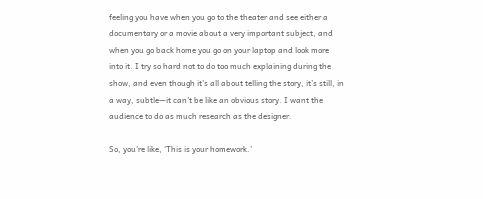feeling you have when you go to the theater and see either a documentary or a movie about a very important subject, and when you go back home you go on your laptop and look more into it. I try so hard not to do too much explaining during the show, and even though it’s all about telling the story, it’s still, in a way, subtle—it can’t be like an obvious story. I want the audience to do as much research as the designer.

So, you’re like, ‘This is your homework.’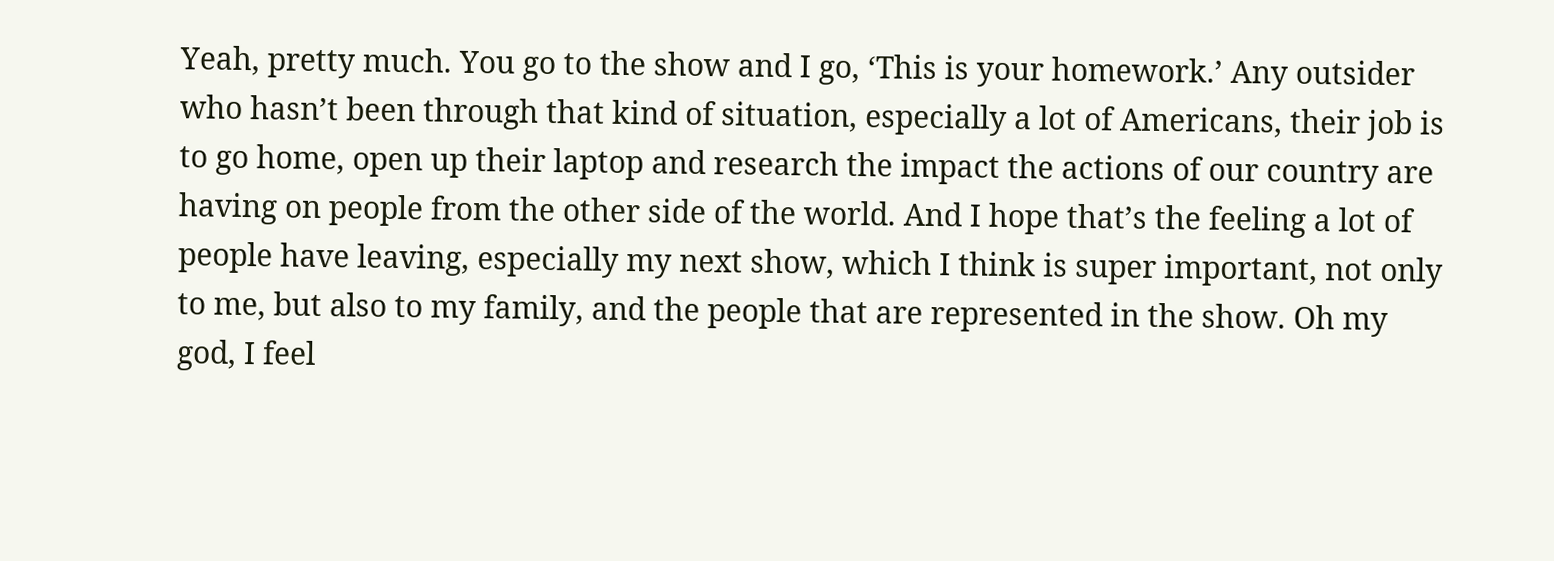Yeah, pretty much. You go to the show and I go, ‘This is your homework.’ Any outsider who hasn’t been through that kind of situation, especially a lot of Americans, their job is to go home, open up their laptop and research the impact the actions of our country are having on people from the other side of the world. And I hope that’s the feeling a lot of people have leaving, especially my next show, which I think is super important, not only to me, but also to my family, and the people that are represented in the show. Oh my god, I feel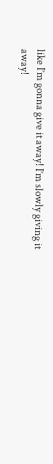like I’m gonna give it away! I’m slowly giving it away!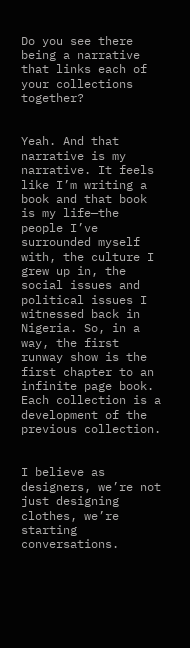Do you see there being a narrative that links each of your collections together?


Yeah. And that narrative is my narrative. It feels like I’m writing a book and that book is my life—the people I’ve surrounded myself with, the culture I grew up in, the social issues and political issues I witnessed back in Nigeria. So, in a way, the first runway show is the first chapter to an infinite page book. Each collection is a development of the previous collection.


I believe as designers, we’re not just designing clothes, we’re starting conversations.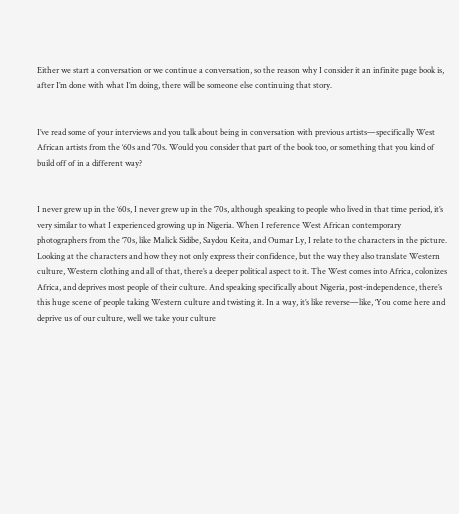Either we start a conversation or we continue a conversation, so the reason why I consider it an infinite page book is, after I’m done with what I’m doing, there will be someone else continuing that story.


I’ve read some of your interviews and you talk about being in conversation with previous artists—specifically West African artists from the ‘60s and ‘70s. Would you consider that part of the book too, or something that you kind of build off of in a different way?


I never grew up in the ‘60s, I never grew up in the ‘70s, although speaking to people who lived in that time period, it’s very similar to what I experienced growing up in Nigeria. When I reference West African contemporary photographers from the ‘70s, like Malick Sidibe, Saydou Keita, and Oumar Ly, I relate to the characters in the picture. Looking at the characters and how they not only express their confidence, but the way they also translate Western culture, Western clothing and all of that, there’s a deeper political aspect to it. The West comes into Africa, colonizes Africa, and deprives most people of their culture. And speaking specifically about Nigeria, post-independence, there’s this huge scene of people taking Western culture and twisting it. In a way, it’s like reverse—like, ‘You come here and deprive us of our culture, well we take your culture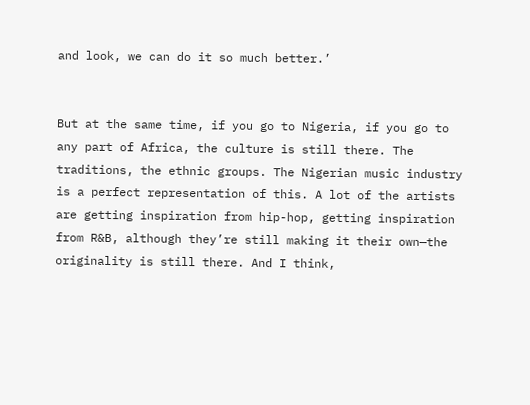and look, we can do it so much better.’


But at the same time, if you go to Nigeria, if you go to any part of Africa, the culture is still there. The traditions, the ethnic groups. The Nigerian music industry is a perfect representation of this. A lot of the artists are getting inspiration from hip-hop, getting inspiration from R&B, although they’re still making it their own—the originality is still there. And I think,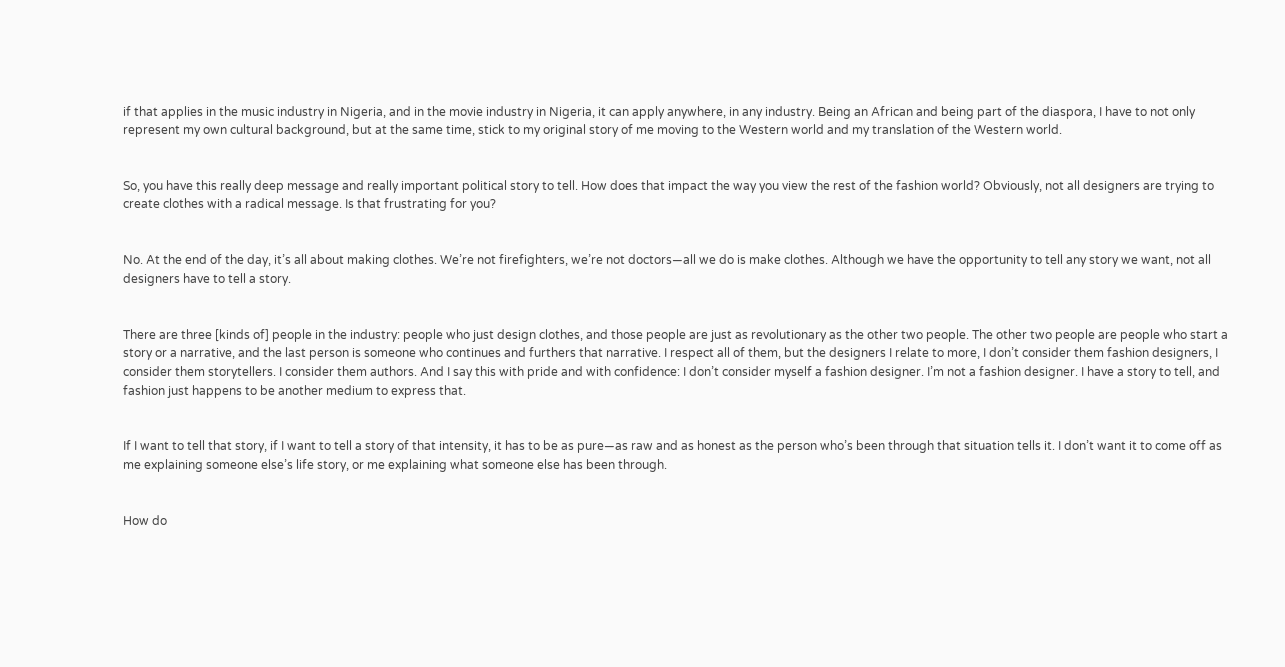if that applies in the music industry in Nigeria, and in the movie industry in Nigeria, it can apply anywhere, in any industry. Being an African and being part of the diaspora, I have to not only represent my own cultural background, but at the same time, stick to my original story of me moving to the Western world and my translation of the Western world.


So, you have this really deep message and really important political story to tell. How does that impact the way you view the rest of the fashion world? Obviously, not all designers are trying to create clothes with a radical message. Is that frustrating for you?


No. At the end of the day, it’s all about making clothes. We’re not firefighters, we’re not doctors—all we do is make clothes. Although we have the opportunity to tell any story we want, not all designers have to tell a story.


There are three [kinds of] people in the industry: people who just design clothes, and those people are just as revolutionary as the other two people. The other two people are people who start a story or a narrative, and the last person is someone who continues and furthers that narrative. I respect all of them, but the designers I relate to more, I don’t consider them fashion designers, I consider them storytellers. I consider them authors. And I say this with pride and with confidence: I don’t consider myself a fashion designer. I’m not a fashion designer. I have a story to tell, and fashion just happens to be another medium to express that.


If I want to tell that story, if I want to tell a story of that intensity, it has to be as pure—as raw and as honest as the person who’s been through that situation tells it. I don’t want it to come off as me explaining someone else’s life story, or me explaining what someone else has been through.


How do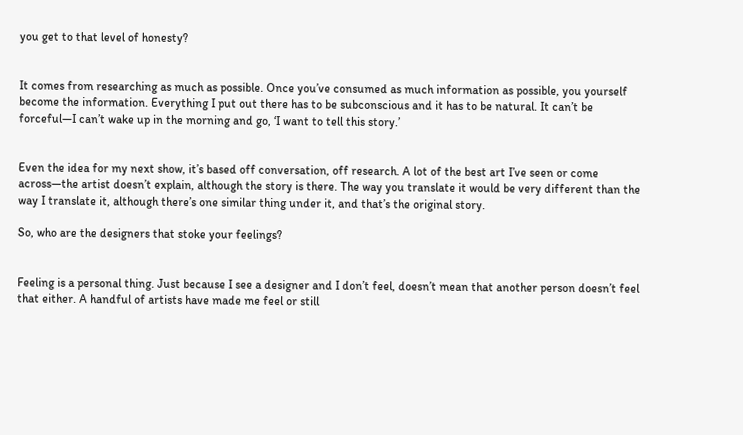you get to that level of honesty?


It comes from researching as much as possible. Once you’ve consumed as much information as possible, you yourself become the information. Everything I put out there has to be subconscious and it has to be natural. It can’t be forceful—I can’t wake up in the morning and go, ‘I want to tell this story.’


Even the idea for my next show, it’s based off conversation, off research. A lot of the best art I’ve seen or come across—the artist doesn’t explain, although the story is there. The way you translate it would be very different than the way I translate it, although there’s one similar thing under it, and that’s the original story.

So, who are the designers that stoke your feelings?


Feeling is a personal thing. Just because I see a designer and I don’t feel, doesn’t mean that another person doesn’t feel that either. A handful of artists have made me feel or still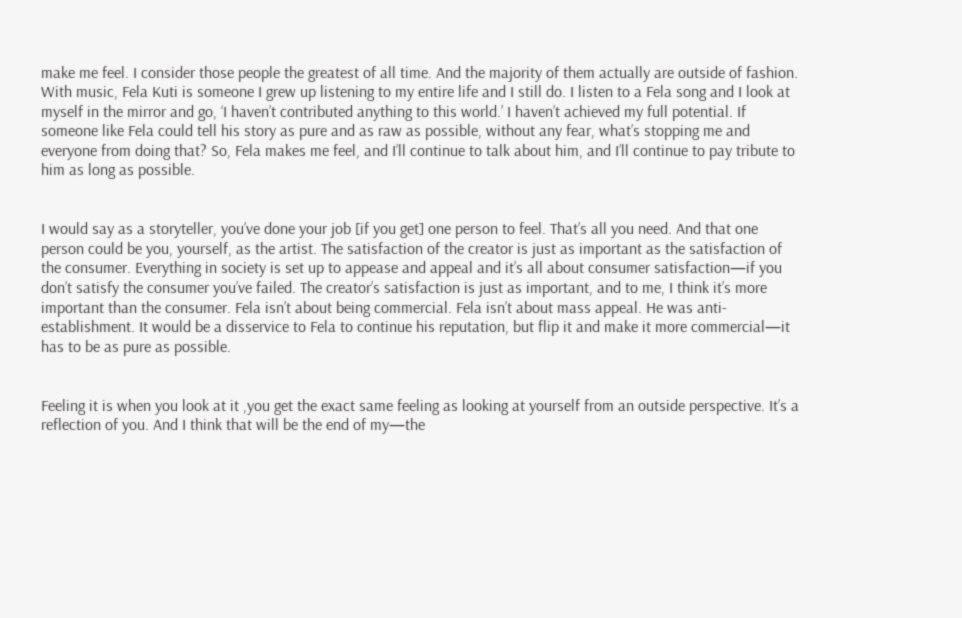make me feel. I consider those people the greatest of all time. And the majority of them actually are outside of fashion. With music, Fela Kuti is someone I grew up listening to my entire life and I still do. I listen to a Fela song and I look at myself in the mirror and go, ‘I haven’t contributed anything to this world.’ I haven’t achieved my full potential. If someone like Fela could tell his story as pure and as raw as possible, without any fear, what’s stopping me and everyone from doing that? So, Fela makes me feel, and I’ll continue to talk about him, and I’ll continue to pay tribute to him as long as possible.


I would say as a storyteller, you’ve done your job [if you get] one person to feel. That’s all you need. And that one person could be you, yourself, as the artist. The satisfaction of the creator is just as important as the satisfaction of the consumer. Everything in society is set up to appease and appeal and it’s all about consumer satisfaction—if you don’t satisfy the consumer you’ve failed. The creator’s satisfaction is just as important, and to me, I think it’s more important than the consumer. Fela isn’t about being commercial. Fela isn’t about mass appeal. He was anti-establishment. It would be a disservice to Fela to continue his reputation, but flip it and make it more commercial—it has to be as pure as possible.


Feeling it is when you look at it ,you get the exact same feeling as looking at yourself from an outside perspective. It’s a reflection of you. And I think that will be the end of my—the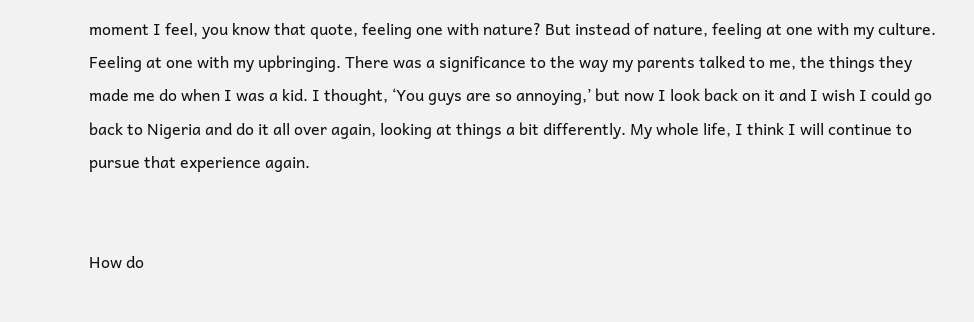moment I feel, you know that quote, feeling one with nature? But instead of nature, feeling at one with my culture. Feeling at one with my upbringing. There was a significance to the way my parents talked to me, the things they made me do when I was a kid. I thought, ‘You guys are so annoying,’ but now I look back on it and I wish I could go back to Nigeria and do it all over again, looking at things a bit differently. My whole life, I think I will continue to pursue that experience again.


How do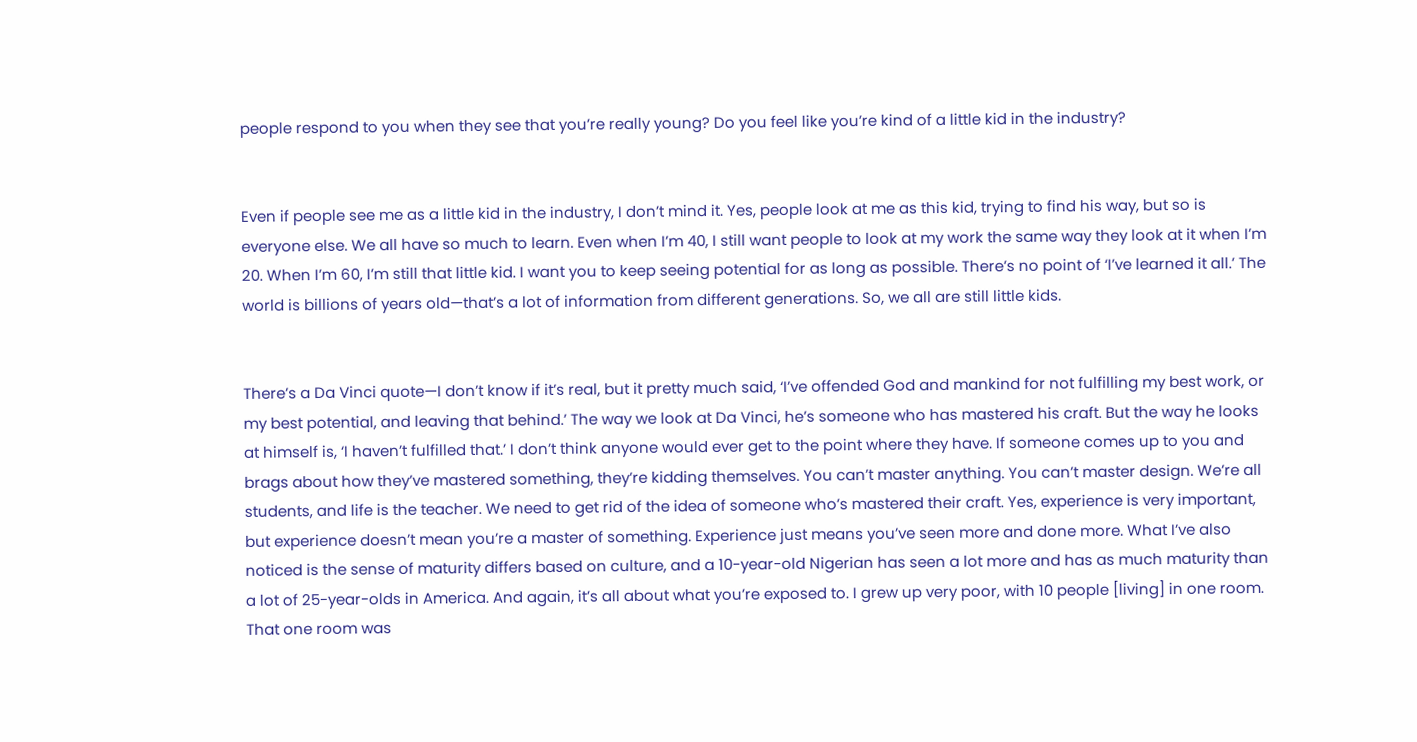people respond to you when they see that you’re really young? Do you feel like you’re kind of a little kid in the industry?


Even if people see me as a little kid in the industry, I don’t mind it. Yes, people look at me as this kid, trying to find his way, but so is everyone else. We all have so much to learn. Even when I’m 40, I still want people to look at my work the same way they look at it when I’m 20. When I’m 60, I’m still that little kid. I want you to keep seeing potential for as long as possible. There’s no point of ‘I’ve learned it all.’ The world is billions of years old—that’s a lot of information from different generations. So, we all are still little kids.


There’s a Da Vinci quote—I don’t know if it’s real, but it pretty much said, ‘I’ve offended God and mankind for not fulfilling my best work, or my best potential, and leaving that behind.’ The way we look at Da Vinci, he’s someone who has mastered his craft. But the way he looks at himself is, ‘I haven’t fulfilled that.’ I don’t think anyone would ever get to the point where they have. If someone comes up to you and brags about how they’ve mastered something, they’re kidding themselves. You can’t master anything. You can’t master design. We’re all students, and life is the teacher. We need to get rid of the idea of someone who’s mastered their craft. Yes, experience is very important, but experience doesn’t mean you’re a master of something. Experience just means you’ve seen more and done more. What I’ve also noticed is the sense of maturity differs based on culture, and a 10-year-old Nigerian has seen a lot more and has as much maturity than a lot of 25-year-olds in America. And again, it’s all about what you’re exposed to. I grew up very poor, with 10 people [living] in one room. That one room was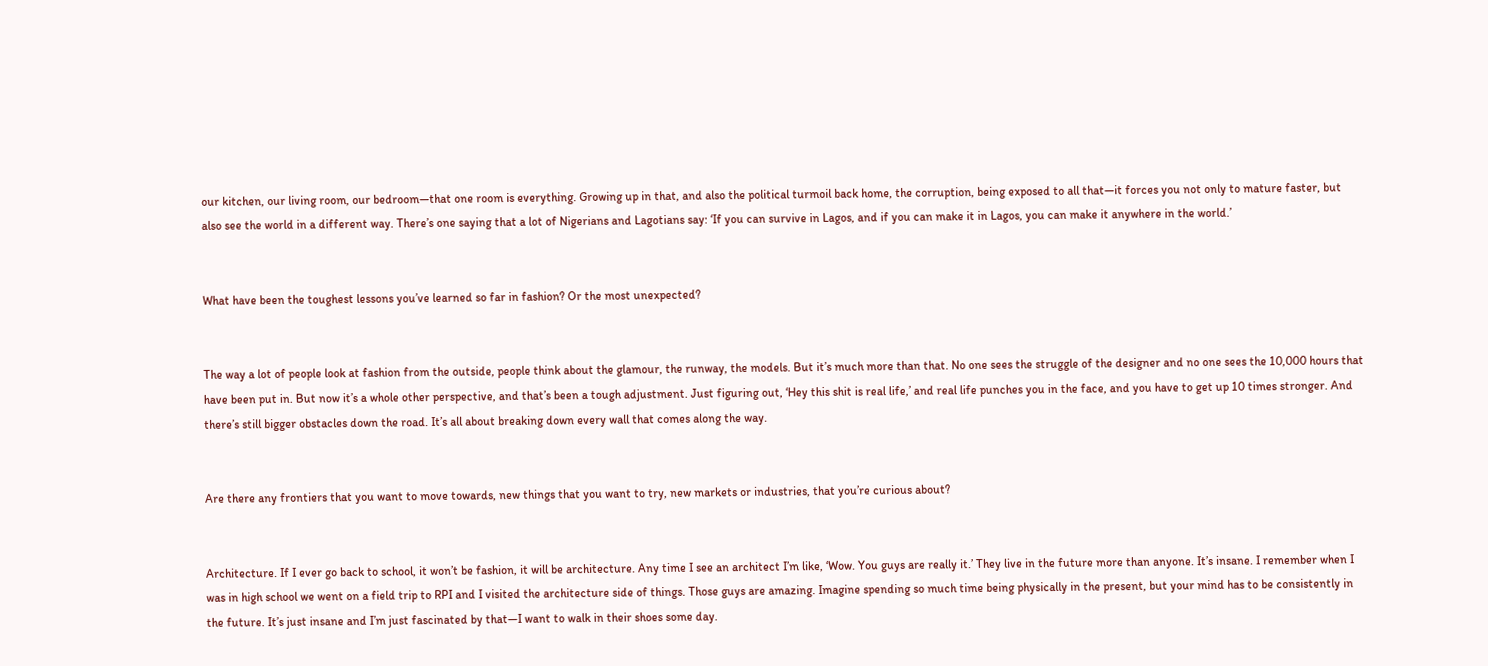our kitchen, our living room, our bedroom—that one room is everything. Growing up in that, and also the political turmoil back home, the corruption, being exposed to all that—it forces you not only to mature faster, but also see the world in a different way. There’s one saying that a lot of Nigerians and Lagotians say: ‘If you can survive in Lagos, and if you can make it in Lagos, you can make it anywhere in the world.’


What have been the toughest lessons you’ve learned so far in fashion? Or the most unexpected?


The way a lot of people look at fashion from the outside, people think about the glamour, the runway, the models. But it’s much more than that. No one sees the struggle of the designer and no one sees the 10,000 hours that have been put in. But now it’s a whole other perspective, and that’s been a tough adjustment. Just figuring out, ‘Hey this shit is real life,’ and real life punches you in the face, and you have to get up 10 times stronger. And there’s still bigger obstacles down the road. It’s all about breaking down every wall that comes along the way.


Are there any frontiers that you want to move towards, new things that you want to try, new markets or industries, that you’re curious about?


Architecture. If I ever go back to school, it won’t be fashion, it will be architecture. Any time I see an architect I’m like, ‘Wow. You guys are really it.’ They live in the future more than anyone. It’s insane. I remember when I was in high school we went on a field trip to RPI and I visited the architecture side of things. Those guys are amazing. Imagine spending so much time being physically in the present, but your mind has to be consistently in the future. It’s just insane and I’m just fascinated by that—I want to walk in their shoes some day.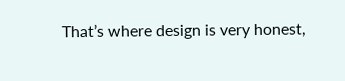That’s where design is very honest,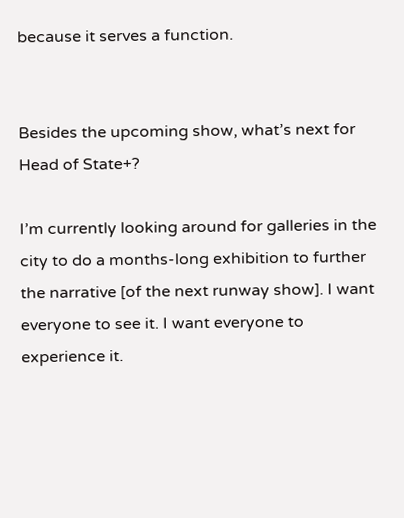because it serves a function.


Besides the upcoming show, what’s next for Head of State+?

I’m currently looking around for galleries in the city to do a months-long exhibition to further the narrative [of the next runway show]. I want everyone to see it. I want everyone to experience it.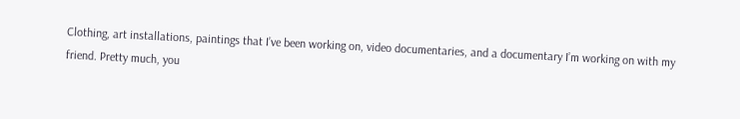Clothing, art installations, paintings that I’ve been working on, video documentaries, and a documentary I’m working on with my friend. Pretty much, you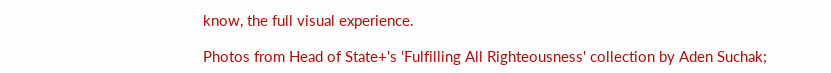know, the full visual experience.

Photos from Head of State+'s 'Fulfilling All Righteousness' collection by Aden Suchak;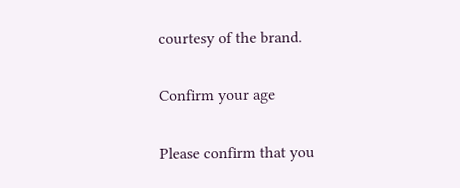courtesy of the brand.

Confirm your age

Please confirm that you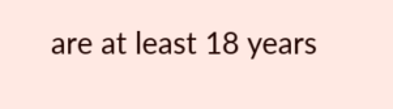are at least 18 years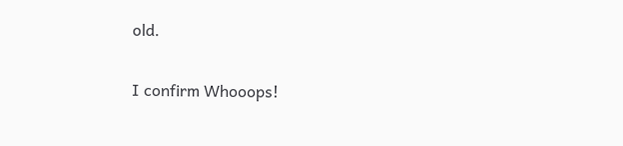old.

I confirm Whooops!